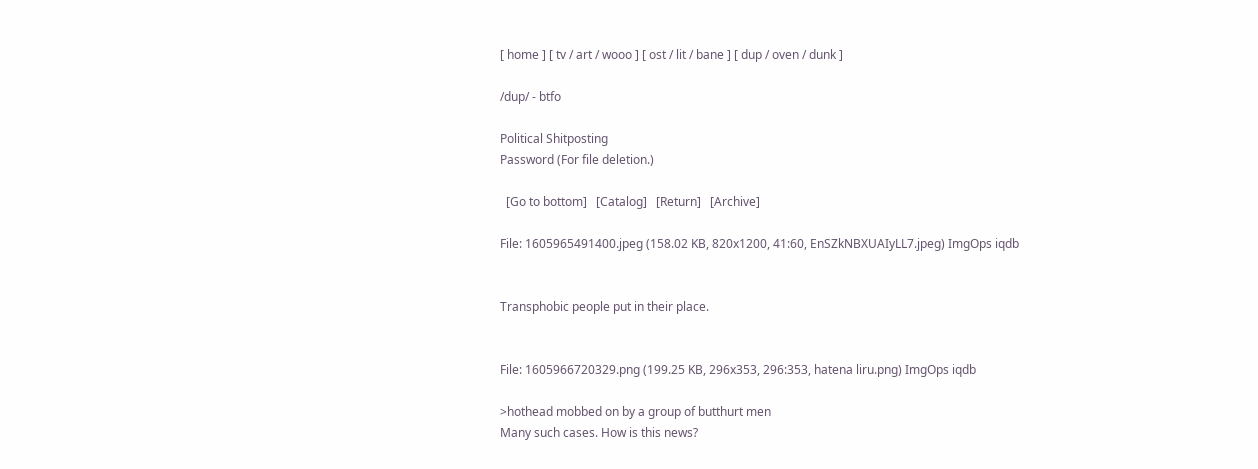[ home ] [ tv / art / wooo ] [ ost / lit / bane ] [ dup / oven / dunk ]

/dup/ - btfo

Political Shitposting
Password (For file deletion.)

  [Go to bottom]   [Catalog]   [Return]   [Archive]

File: 1605965491400.jpeg (158.02 KB, 820x1200, 41:60, EnSZkNBXUAIyLL7.jpeg) ImgOps iqdb


Transphobic people put in their place.


File: 1605966720329.png (199.25 KB, 296x353, 296:353, hatena liru.png) ImgOps iqdb

>hothead mobbed on by a group of butthurt men
Many such cases. How is this news?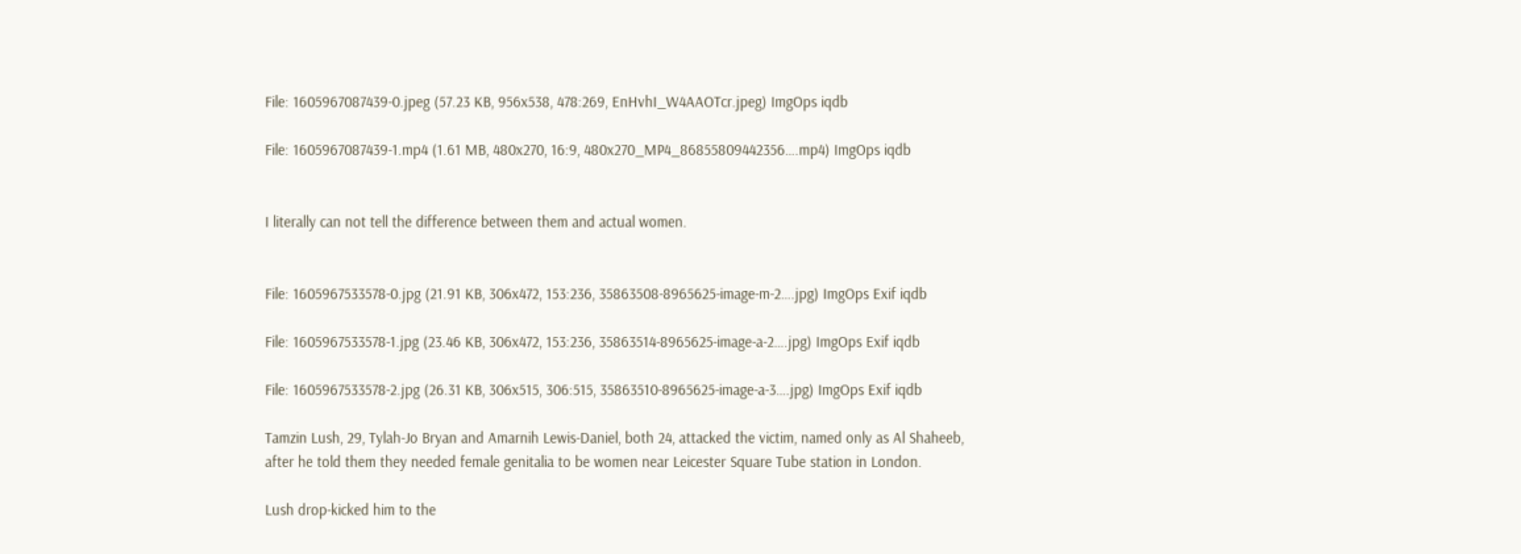File: 1605967087439-0.jpeg (57.23 KB, 956x538, 478:269, EnHvhI_W4AAOTcr.jpeg) ImgOps iqdb

File: 1605967087439-1.mp4 (1.61 MB, 480x270, 16:9, 480x270_MP4_86855809442356….mp4) ImgOps iqdb


I literally can not tell the difference between them and actual women.


File: 1605967533578-0.jpg (21.91 KB, 306x472, 153:236, 35863508-8965625-image-m-2….jpg) ImgOps Exif iqdb

File: 1605967533578-1.jpg (23.46 KB, 306x472, 153:236, 35863514-8965625-image-a-2….jpg) ImgOps Exif iqdb

File: 1605967533578-2.jpg (26.31 KB, 306x515, 306:515, 35863510-8965625-image-a-3….jpg) ImgOps Exif iqdb

Tamzin Lush, 29, Tylah-Jo Bryan and Amarnih Lewis-Daniel, both 24, attacked the victim, named only as Al Shaheeb, after he told them they needed female genitalia to be women near Leicester Square Tube station in London.

Lush drop-kicked him to the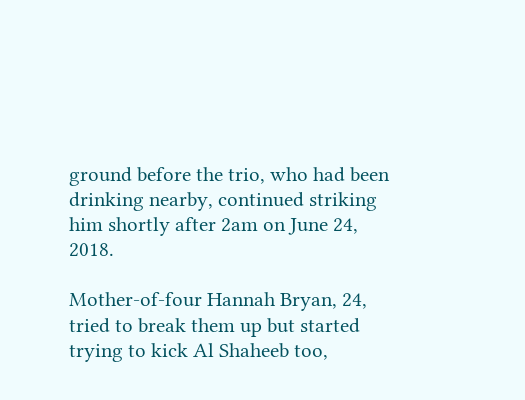ground before the trio, who had been drinking nearby, continued striking him shortly after 2am on June 24, 2018.

Mother-of-four Hannah Bryan, 24, tried to break them up but started trying to kick Al Shaheeb too,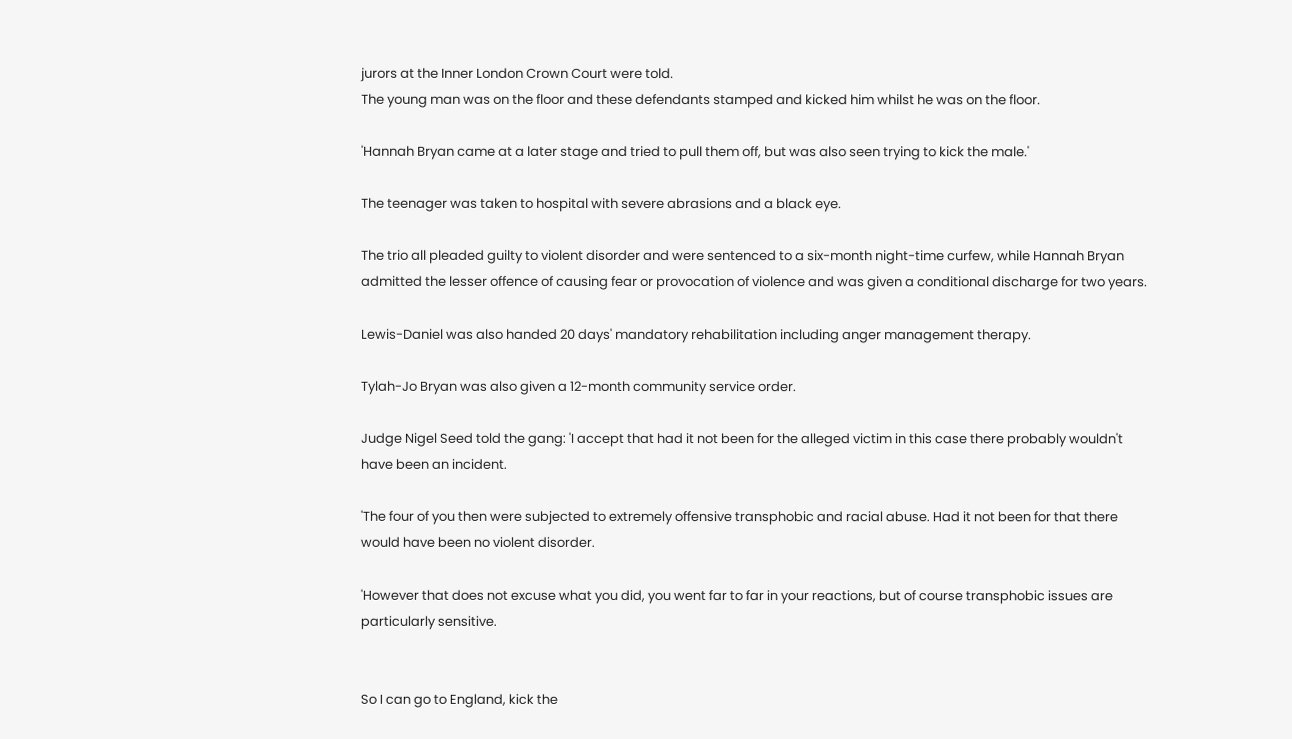jurors at the Inner London Crown Court were told.
The young man was on the floor and these defendants stamped and kicked him whilst he was on the floor.

'Hannah Bryan came at a later stage and tried to pull them off, but was also seen trying to kick the male.'

The teenager was taken to hospital with severe abrasions and a black eye.

The trio all pleaded guilty to violent disorder and were sentenced to a six-month night-time curfew, while Hannah Bryan admitted the lesser offence of causing fear or provocation of violence and was given a conditional discharge for two years.

Lewis-Daniel was also handed 20 days' mandatory rehabilitation including anger management therapy.

Tylah-Jo Bryan was also given a 12-month community service order.

Judge Nigel Seed told the gang: 'I accept that had it not been for the alleged victim in this case there probably wouldn't have been an incident.

'The four of you then were subjected to extremely offensive transphobic and racial abuse. Had it not been for that there would have been no violent disorder.

'However that does not excuse what you did, you went far to far in your reactions, but of course transphobic issues are particularly sensitive.


So I can go to England, kick the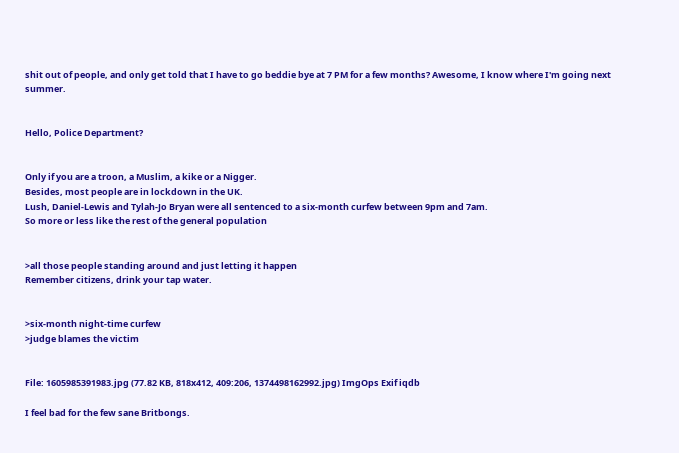shit out of people, and only get told that I have to go beddie bye at 7 PM for a few months? Awesome, I know where I'm going next summer.


Hello, Police Department?


Only if you are a troon, a Muslim, a kike or a Nigger.
Besides, most people are in lockdown in the UK.
Lush, Daniel-Lewis and Tylah-Jo Bryan were all sentenced to a six-month curfew between 9pm and 7am.
So more or less like the rest of the general population


>all those people standing around and just letting it happen
Remember citizens, drink your tap water.


>six-month night-time curfew
>judge blames the victim


File: 1605985391983.jpg (77.82 KB, 818x412, 409:206, 1374498162992.jpg) ImgOps Exif iqdb

I feel bad for the few sane Britbongs.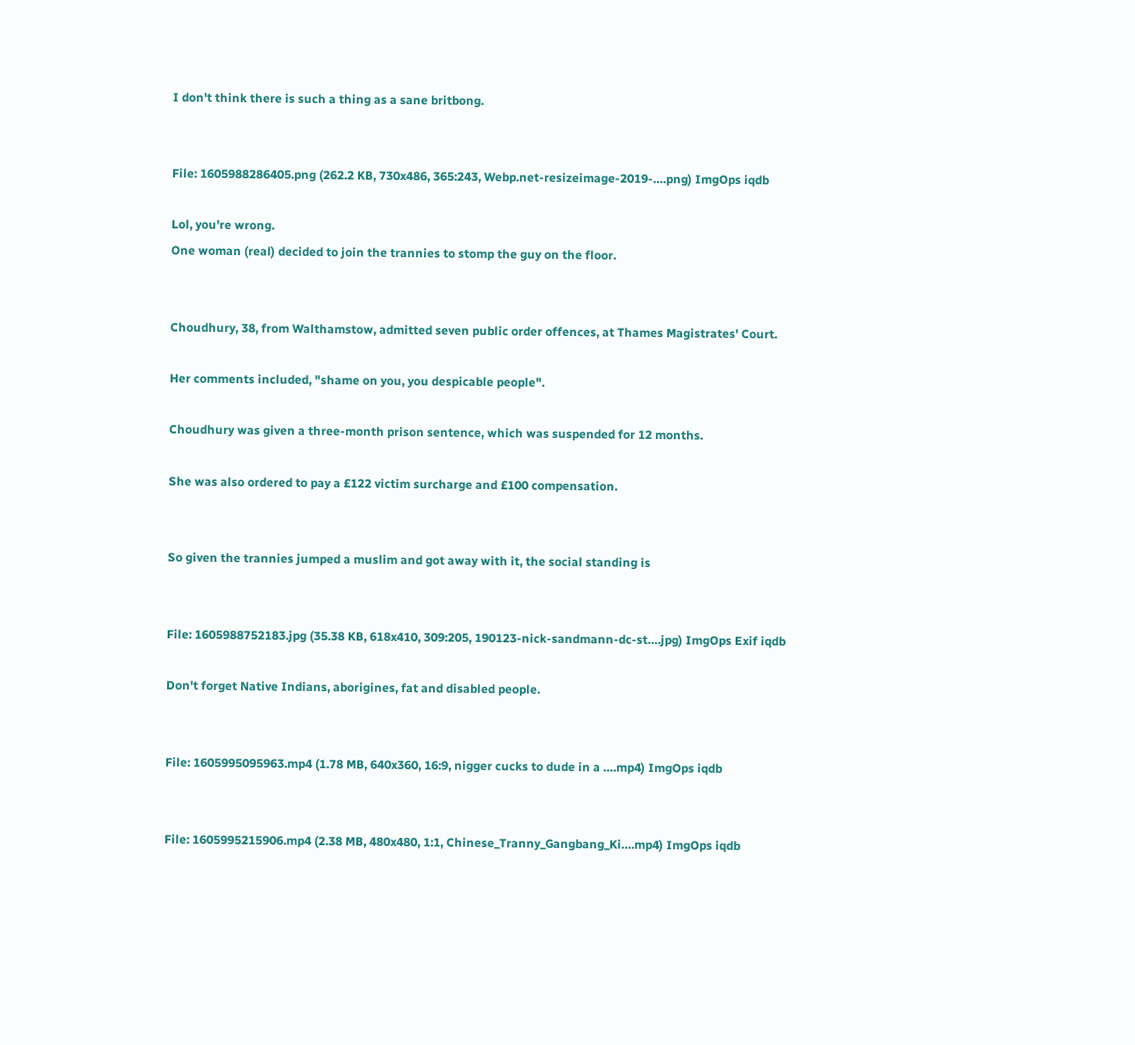I don't think there is such a thing as a sane britbong.


File: 1605988286405.png (262.2 KB, 730x486, 365:243, Webp.net-resizeimage-2019-….png) ImgOps iqdb

Lol, you're wrong.
One woman (real) decided to join the trannies to stomp the guy on the floor.


Choudhury, 38, from Walthamstow, admitted seven public order offences, at Thames Magistrates' Court.

Her comments included, "shame on you, you despicable people".

Choudhury was given a three-month prison sentence, which was suspended for 12 months.

She was also ordered to pay a £122 victim surcharge and £100 compensation.


So given the trannies jumped a muslim and got away with it, the social standing is


File: 1605988752183.jpg (35.38 KB, 618x410, 309:205, 190123-nick-sandmann-dc-st….jpg) ImgOps Exif iqdb

Don't forget Native Indians, aborigines, fat and disabled people.


File: 1605995095963.mp4 (1.78 MB, 640x360, 16:9, nigger cucks to dude in a ….mp4) ImgOps iqdb


File: 1605995215906.mp4 (2.38 MB, 480x480, 1:1, Chinese_Tranny_Gangbang_Ki….mp4) ImgOps iqdb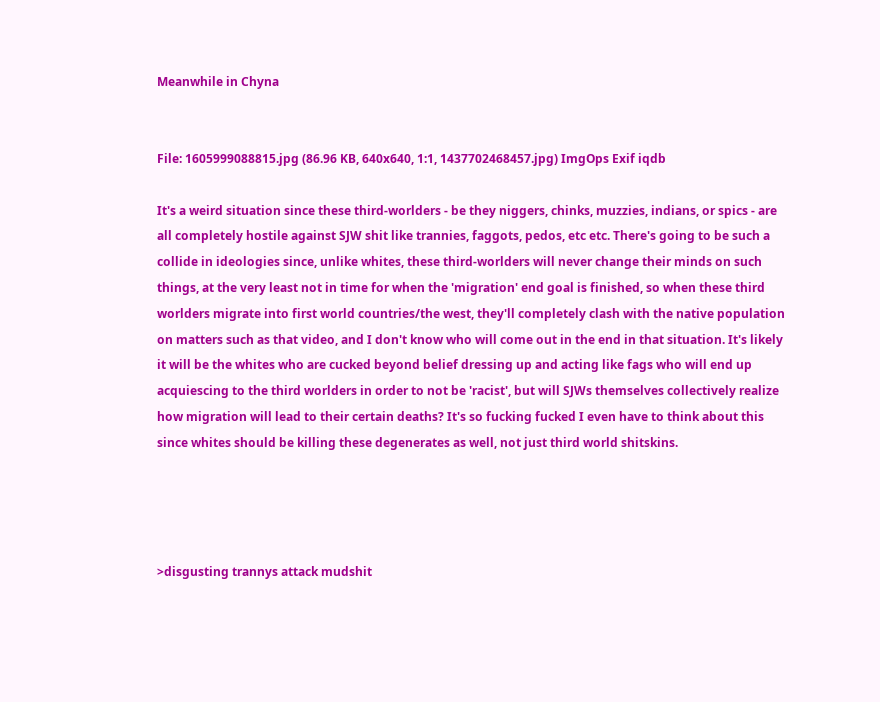Meanwhile in Chyna


File: 1605999088815.jpg (86.96 KB, 640x640, 1:1, 1437702468457.jpg) ImgOps Exif iqdb

It's a weird situation since these third-worlders - be they niggers, chinks, muzzies, indians, or spics - are all completely hostile against SJW shit like trannies, faggots, pedos, etc etc. There's going to be such a collide in ideologies since, unlike whites, these third-worlders will never change their minds on such things, at the very least not in time for when the 'migration' end goal is finished, so when these third worlders migrate into first world countries/the west, they'll completely clash with the native population on matters such as that video, and I don't know who will come out in the end in that situation. It's likely it will be the whites who are cucked beyond belief dressing up and acting like fags who will end up acquiescing to the third worlders in order to not be 'racist', but will SJWs themselves collectively realize how migration will lead to their certain deaths? It's so fucking fucked I even have to think about this since whites should be killing these degenerates as well, not just third world shitskins.




>disgusting trannys attack mudshit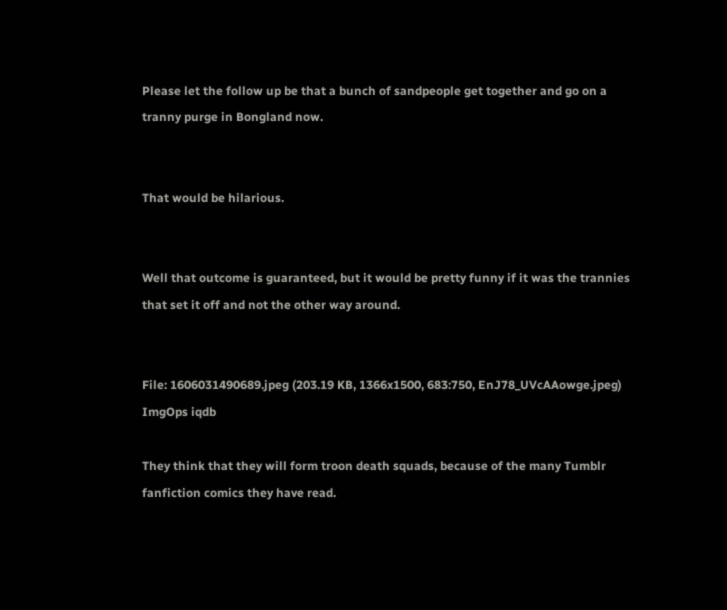Please let the follow up be that a bunch of sandpeople get together and go on a tranny purge in Bongland now.


That would be hilarious.


Well that outcome is guaranteed, but it would be pretty funny if it was the trannies that set it off and not the other way around.


File: 1606031490689.jpeg (203.19 KB, 1366x1500, 683:750, EnJ78_UVcAAowge.jpeg) ImgOps iqdb

They think that they will form troon death squads, because of the many Tumblr fanfiction comics they have read.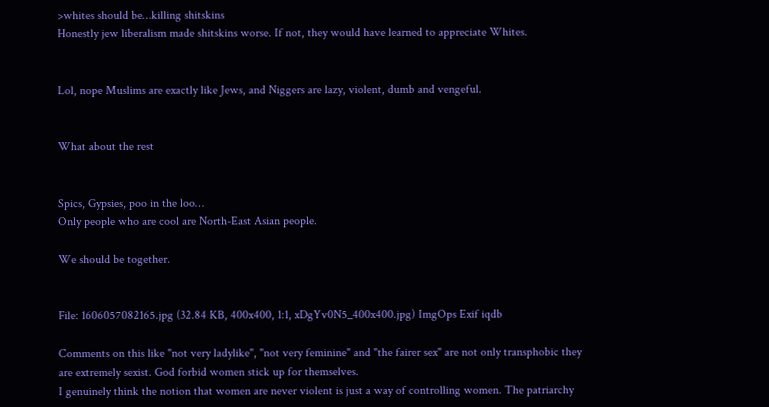>whites should be…killing shitskins
Honestly jew liberalism made shitskins worse. If not, they would have learned to appreciate Whites.


Lol, nope Muslims are exactly like Jews, and Niggers are lazy, violent, dumb and vengeful.


What about the rest


Spics, Gypsies, poo in the loo…
Only people who are cool are North-East Asian people.

We should be together.


File: 1606057082165.jpg (32.84 KB, 400x400, 1:1, xDgYv0N5_400x400.jpg) ImgOps Exif iqdb

Comments on this like "not very ladylike", "not very feminine" and "the fairer sex" are not only transphobic they are extremely sexist. God forbid women stick up for themselves.
I genuinely think the notion that women are never violent is just a way of controlling women. The patriarchy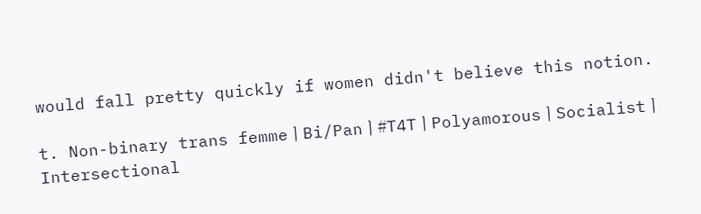would fall pretty quickly if women didn't believe this notion.

t. Non-binary trans femmeㅣBi/Panㅣ#T4TㅣPolyamorousㅣSocialistㅣIntersectional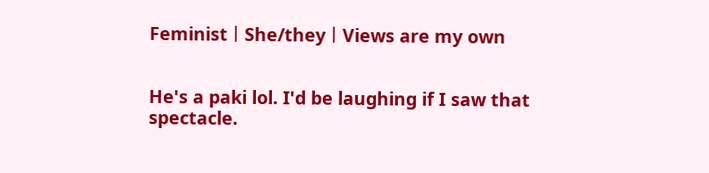FeministㅣShe/theyㅣViews are my own


He's a paki lol. I'd be laughing if I saw that spectacle.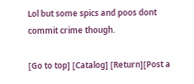Lol but some spics and poos dont commit crime though.

[Go to top] [Catalog] [Return][Post a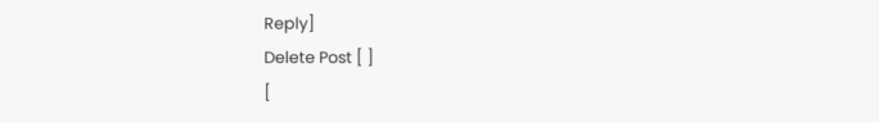Reply]
Delete Post [ ]
[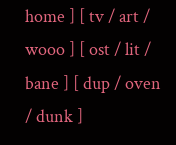home ] [ tv / art / wooo ] [ ost / lit / bane ] [ dup / oven / dunk ]